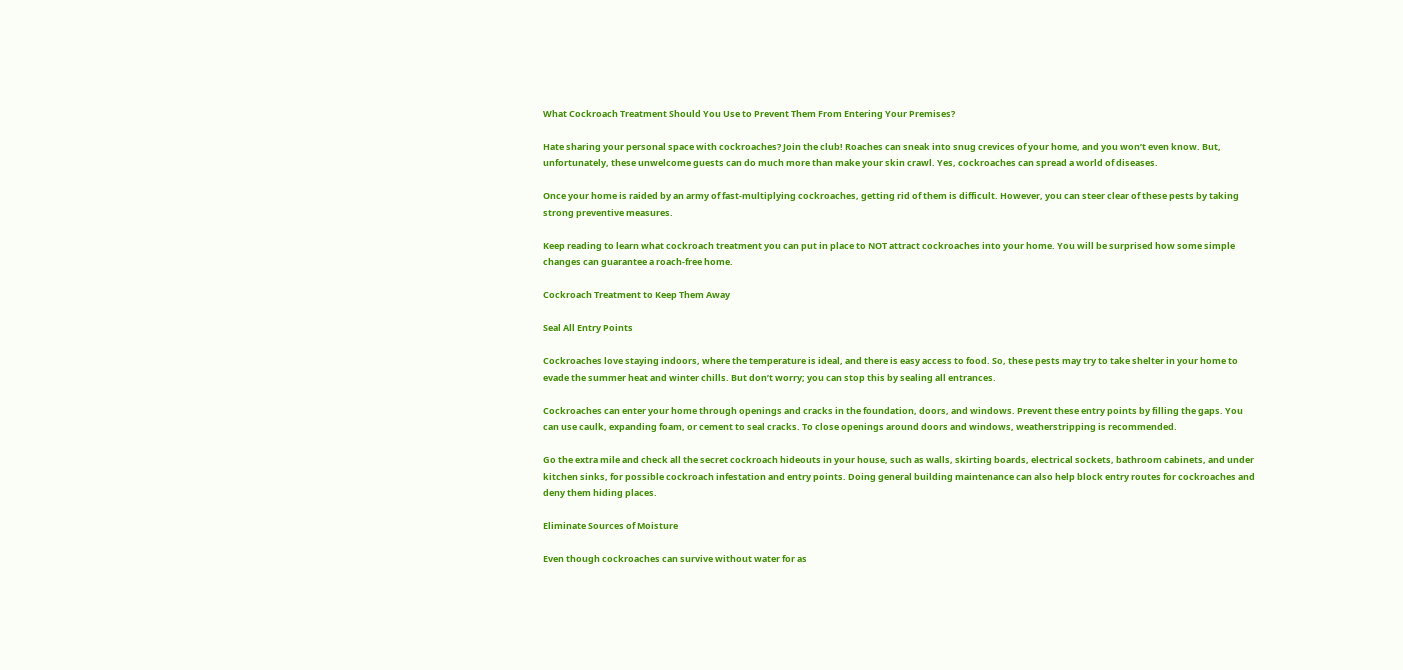What Cockroach Treatment Should You Use to Prevent Them From Entering Your Premises?

Hate sharing your personal space with cockroaches? Join the club! Roaches can sneak into snug crevices of your home, and you won’t even know. But, unfortunately, these unwelcome guests can do much more than make your skin crawl. Yes, cockroaches can spread a world of diseases.

Once your home is raided by an army of fast-multiplying cockroaches, getting rid of them is difficult. However, you can steer clear of these pests by taking strong preventive measures.

Keep reading to learn what cockroach treatment you can put in place to NOT attract cockroaches into your home. You will be surprised how some simple changes can guarantee a roach-free home.

Cockroach Treatment to Keep Them Away

Seal All Entry Points

Cockroaches love staying indoors, where the temperature is ideal, and there is easy access to food. So, these pests may try to take shelter in your home to evade the summer heat and winter chills. But don’t worry; you can stop this by sealing all entrances.

Cockroaches can enter your home through openings and cracks in the foundation, doors, and windows. Prevent these entry points by filling the gaps. You can use caulk, expanding foam, or cement to seal cracks. To close openings around doors and windows, weatherstripping is recommended.

Go the extra mile and check all the secret cockroach hideouts in your house, such as walls, skirting boards, electrical sockets, bathroom cabinets, and under kitchen sinks, for possible cockroach infestation and entry points. Doing general building maintenance can also help block entry routes for cockroaches and deny them hiding places.

Eliminate Sources of Moisture

Even though cockroaches can survive without water for as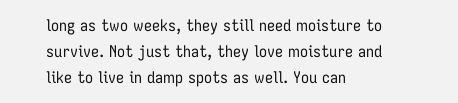long as two weeks, they still need moisture to survive. Not just that, they love moisture and like to live in damp spots as well. You can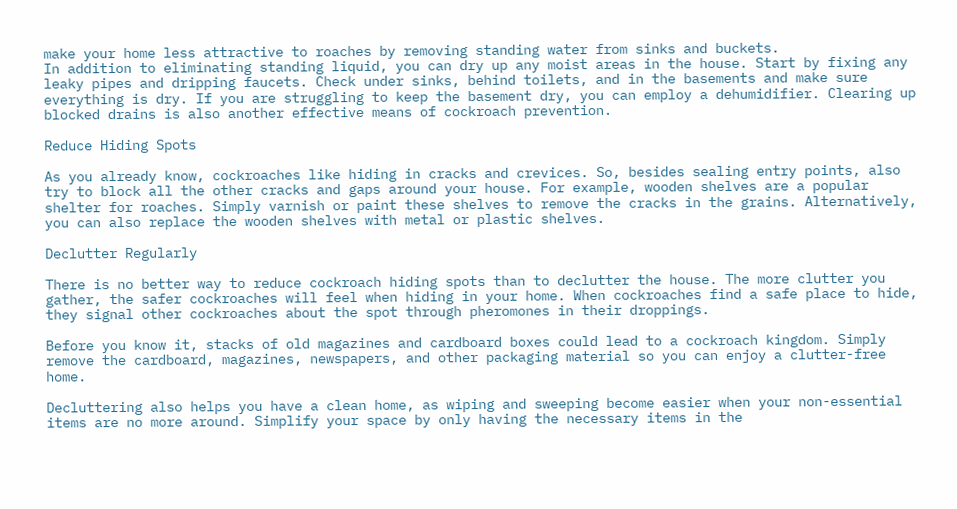make your home less attractive to roaches by removing standing water from sinks and buckets.
In addition to eliminating standing liquid, you can dry up any moist areas in the house. Start by fixing any leaky pipes and dripping faucets. Check under sinks, behind toilets, and in the basements and make sure everything is dry. If you are struggling to keep the basement dry, you can employ a dehumidifier. Clearing up blocked drains is also another effective means of cockroach prevention.

Reduce Hiding Spots

As you already know, cockroaches like hiding in cracks and crevices. So, besides sealing entry points, also try to block all the other cracks and gaps around your house. For example, wooden shelves are a popular shelter for roaches. Simply varnish or paint these shelves to remove the cracks in the grains. Alternatively, you can also replace the wooden shelves with metal or plastic shelves.

Declutter Regularly

There is no better way to reduce cockroach hiding spots than to declutter the house. The more clutter you gather, the safer cockroaches will feel when hiding in your home. When cockroaches find a safe place to hide, they signal other cockroaches about the spot through pheromones in their droppings.

Before you know it, stacks of old magazines and cardboard boxes could lead to a cockroach kingdom. Simply remove the cardboard, magazines, newspapers, and other packaging material so you can enjoy a clutter-free home.

Decluttering also helps you have a clean home, as wiping and sweeping become easier when your non-essential items are no more around. Simplify your space by only having the necessary items in the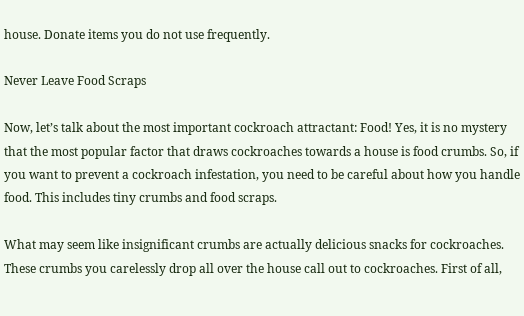house. Donate items you do not use frequently.

Never Leave Food Scraps

Now, let’s talk about the most important cockroach attractant: Food! Yes, it is no mystery that the most popular factor that draws cockroaches towards a house is food crumbs. So, if you want to prevent a cockroach infestation, you need to be careful about how you handle food. This includes tiny crumbs and food scraps.

What may seem like insignificant crumbs are actually delicious snacks for cockroaches. These crumbs you carelessly drop all over the house call out to cockroaches. First of all,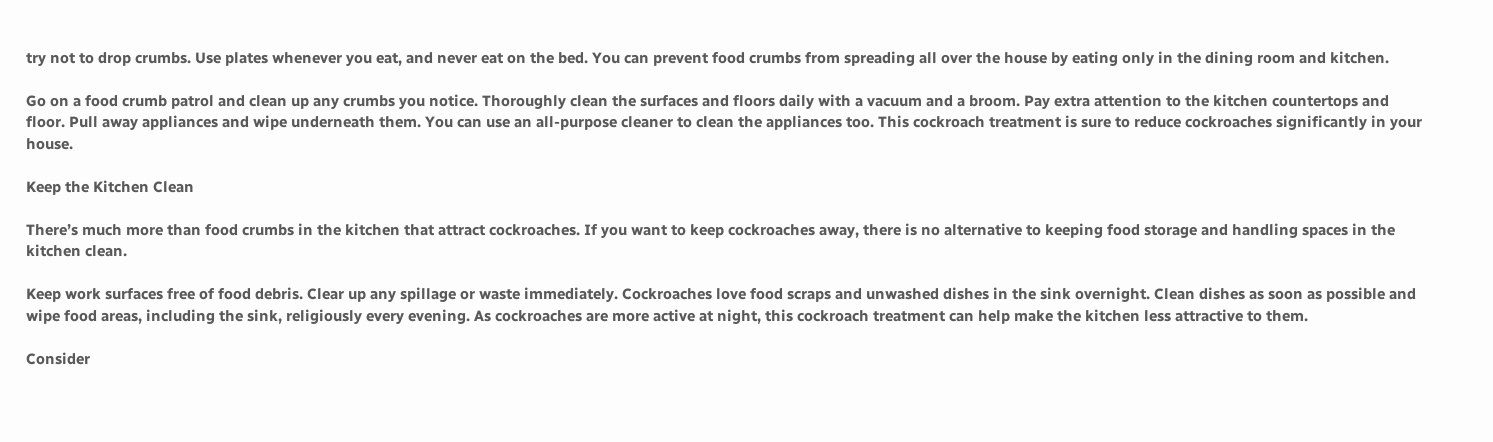try not to drop crumbs. Use plates whenever you eat, and never eat on the bed. You can prevent food crumbs from spreading all over the house by eating only in the dining room and kitchen.

Go on a food crumb patrol and clean up any crumbs you notice. Thoroughly clean the surfaces and floors daily with a vacuum and a broom. Pay extra attention to the kitchen countertops and floor. Pull away appliances and wipe underneath them. You can use an all-purpose cleaner to clean the appliances too. This cockroach treatment is sure to reduce cockroaches significantly in your house.

Keep the Kitchen Clean

There’s much more than food crumbs in the kitchen that attract cockroaches. If you want to keep cockroaches away, there is no alternative to keeping food storage and handling spaces in the kitchen clean.

Keep work surfaces free of food debris. Clear up any spillage or waste immediately. Cockroaches love food scraps and unwashed dishes in the sink overnight. Clean dishes as soon as possible and wipe food areas, including the sink, religiously every evening. As cockroaches are more active at night, this cockroach treatment can help make the kitchen less attractive to them.

Consider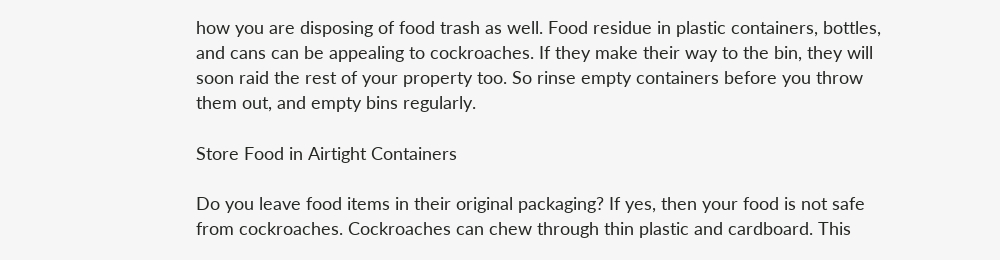how you are disposing of food trash as well. Food residue in plastic containers, bottles, and cans can be appealing to cockroaches. If they make their way to the bin, they will soon raid the rest of your property too. So rinse empty containers before you throw them out, and empty bins regularly.

Store Food in Airtight Containers

Do you leave food items in their original packaging? If yes, then your food is not safe from cockroaches. Cockroaches can chew through thin plastic and cardboard. This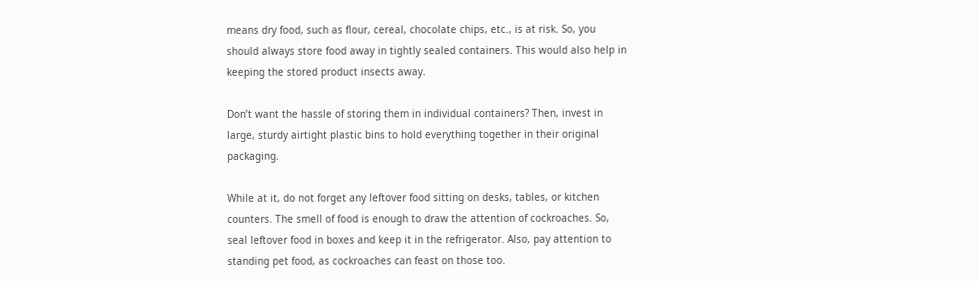means dry food, such as flour, cereal, chocolate chips, etc., is at risk. So, you should always store food away in tightly sealed containers. This would also help in keeping the stored product insects away.

Don’t want the hassle of storing them in individual containers? Then, invest in large, sturdy airtight plastic bins to hold everything together in their original packaging.

While at it, do not forget any leftover food sitting on desks, tables, or kitchen counters. The smell of food is enough to draw the attention of cockroaches. So, seal leftover food in boxes and keep it in the refrigerator. Also, pay attention to standing pet food, as cockroaches can feast on those too.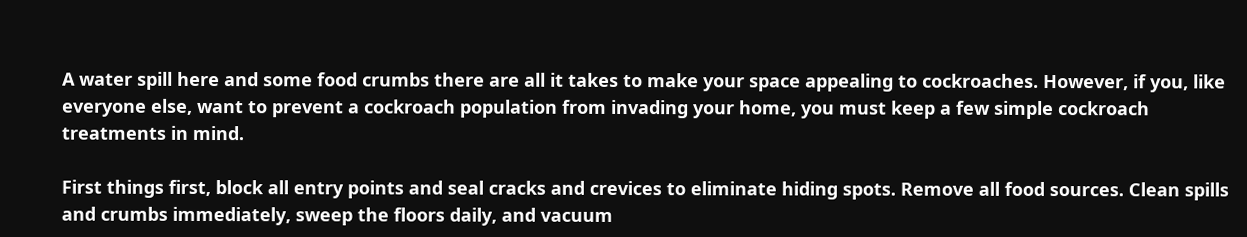A water spill here and some food crumbs there are all it takes to make your space appealing to cockroaches. However, if you, like everyone else, want to prevent a cockroach population from invading your home, you must keep a few simple cockroach treatments in mind.

First things first, block all entry points and seal cracks and crevices to eliminate hiding spots. Remove all food sources. Clean spills and crumbs immediately, sweep the floors daily, and vacuum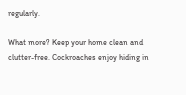regularly.

What more? Keep your home clean and clutter-free. Cockroaches enjoy hiding in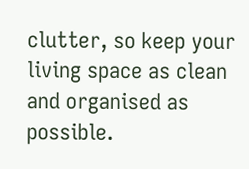clutter, so keep your living space as clean and organised as possible.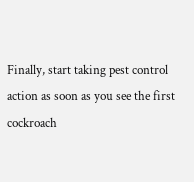Finally, start taking pest control action as soon as you see the first cockroach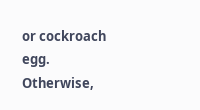or cockroach egg. Otherwise,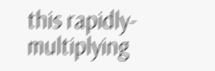this rapidly-multiplying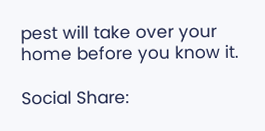pest will take over your home before you know it.

Social Share: